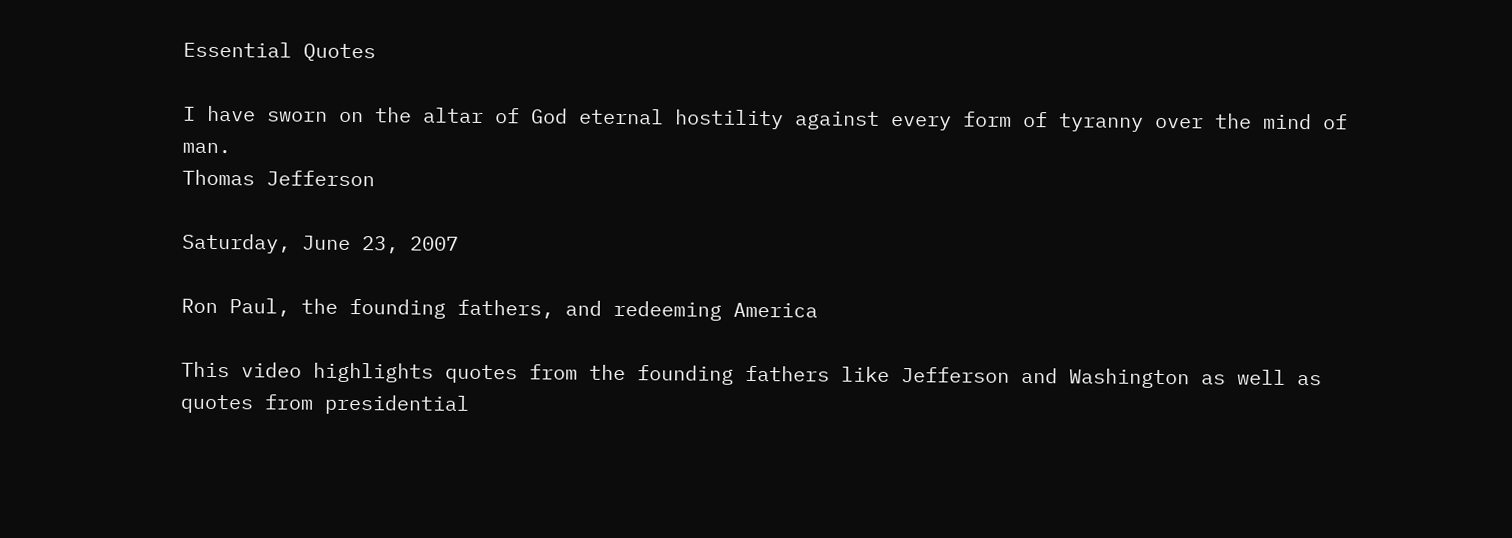Essential Quotes

I have sworn on the altar of God eternal hostility against every form of tyranny over the mind of man.
Thomas Jefferson

Saturday, June 23, 2007

Ron Paul, the founding fathers, and redeeming America

This video highlights quotes from the founding fathers like Jefferson and Washington as well as quotes from presidential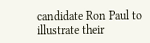candidate Ron Paul to illustrate their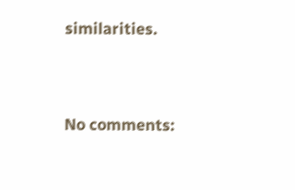similarities.


No comments: